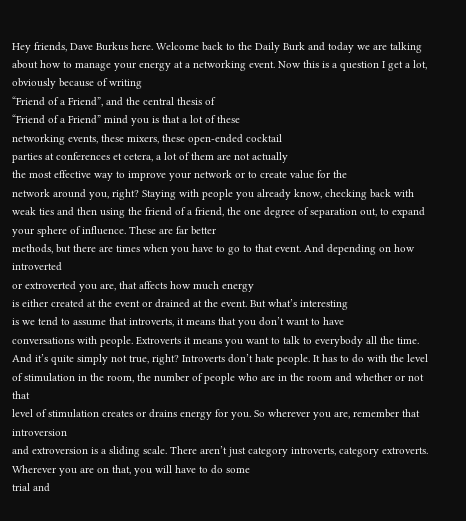Hey friends, Dave Burkus here. Welcome back to the Daily Burk and today we are talking
about how to manage your energy at a networking event. Now this is a question I get a lot, obviously because of writing
“Friend of a Friend”, and the central thesis of
“Friend of a Friend” mind you is that a lot of these
networking events, these mixers, these open-ended cocktail
parties at conferences et cetera, a lot of them are not actually
the most effective way to improve your network or to create value for the
network around you, right? Staying with people you already know, checking back with weak ties and then using the friend of a friend, the one degree of separation out, to expand your sphere of influence. These are far better
methods, but there are times when you have to go to that event. And depending on how introverted
or extroverted you are, that affects how much energy
is either created at the event or drained at the event. But what’s interesting
is we tend to assume that introverts, it means that you don’t want to have
conversations with people. Extroverts it means you want to talk to everybody all the time. And it’s quite simply not true, right? Introverts don’t hate people. It has to do with the level
of stimulation in the room, the number of people who are in the room and whether or not that
level of stimulation creates or drains energy for you. So wherever you are, remember that introversion
and extroversion is a sliding scale. There aren’t just category introverts, category extroverts. Wherever you are on that, you will have to do some
trial and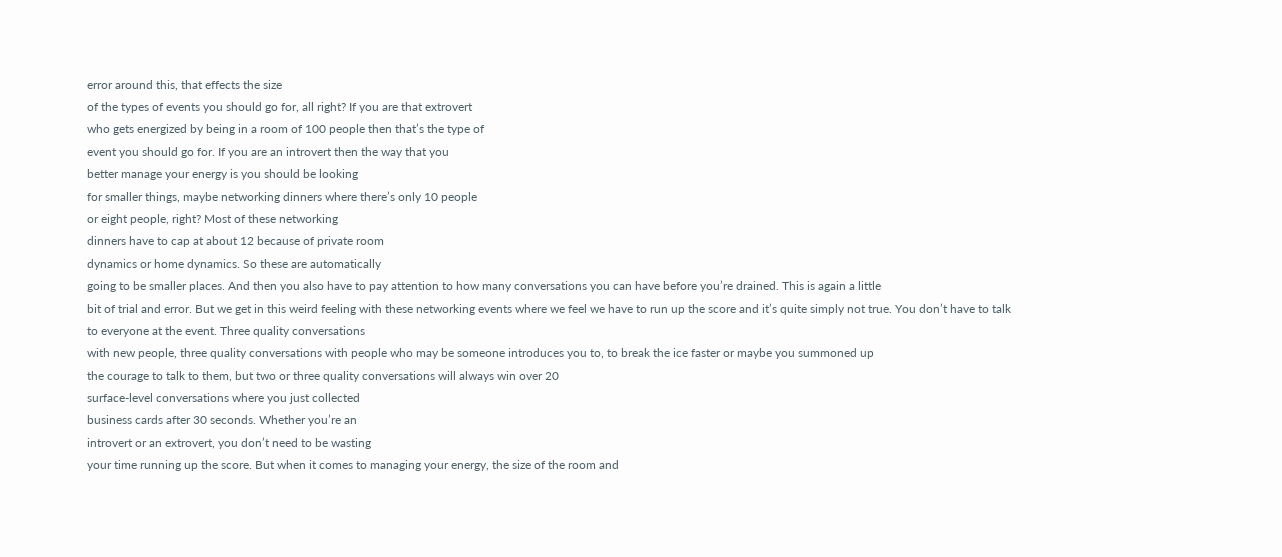error around this, that effects the size
of the types of events you should go for, all right? If you are that extrovert
who gets energized by being in a room of 100 people then that’s the type of
event you should go for. If you are an introvert then the way that you
better manage your energy is you should be looking
for smaller things, maybe networking dinners where there’s only 10 people
or eight people, right? Most of these networking
dinners have to cap at about 12 because of private room
dynamics or home dynamics. So these are automatically
going to be smaller places. And then you also have to pay attention to how many conversations you can have before you’re drained. This is again a little
bit of trial and error. But we get in this weird feeling with these networking events where we feel we have to run up the score and it’s quite simply not true. You don’t have to talk
to everyone at the event. Three quality conversations
with new people, three quality conversations with people who may be someone introduces you to, to break the ice faster or maybe you summoned up
the courage to talk to them, but two or three quality conversations will always win over 20
surface-level conversations where you just collected
business cards after 30 seconds. Whether you’re an
introvert or an extrovert, you don’t need to be wasting
your time running up the score. But when it comes to managing your energy, the size of the room and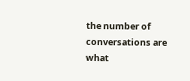the number of conversations are what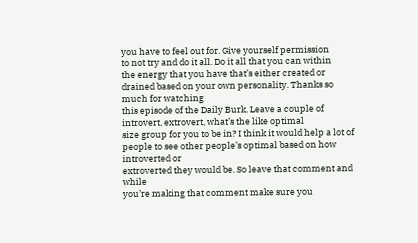you have to feel out for. Give yourself permission
to not try and do it all. Do it all that you can within
the energy that you have that’s either created or drained based on your own personality. Thanks so much for watching
this episode of the Daily Burk. Leave a couple of introvert, extrovert, what’s the like optimal
size group for you to be in? I think it would help a lot of people to see other people’s optimal based on how introverted or
extroverted they would be. So leave that comment and while
you’re making that comment make sure you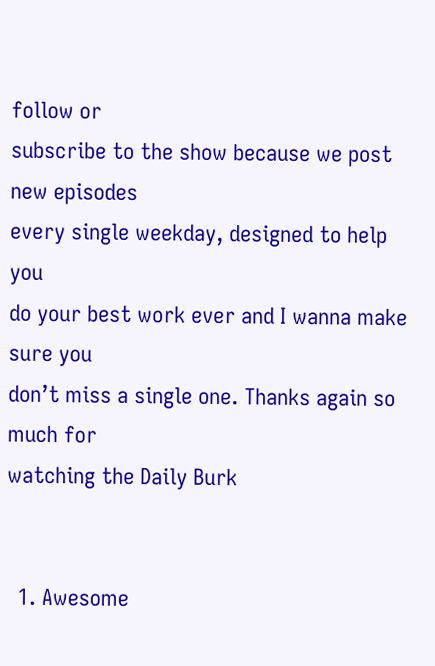follow or
subscribe to the show because we post new episodes
every single weekday, designed to help you
do your best work ever and I wanna make sure you
don’t miss a single one. Thanks again so much for
watching the Daily Burk


  1. Awesome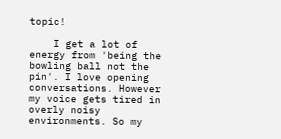topic!

    I get a lot of energy from 'being the bowling ball not the pin'. I love opening conversations. However my voice gets tired in overly noisy environments. So my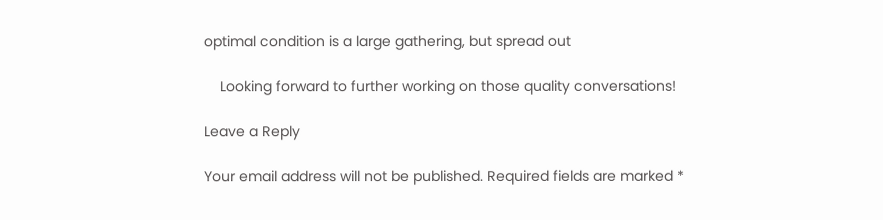optimal condition is a large gathering, but spread out

    Looking forward to further working on those quality conversations!

Leave a Reply

Your email address will not be published. Required fields are marked *